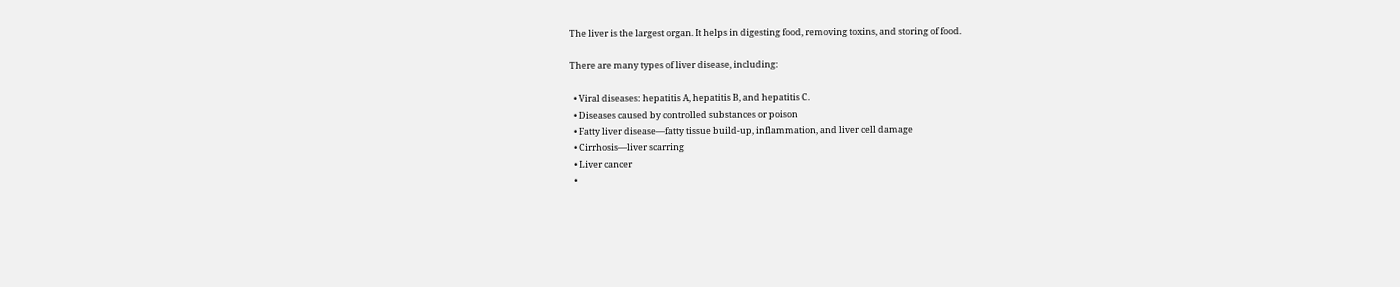The liver is the largest organ. It helps in digesting food, removing toxins, and storing of food.

There are many types of liver disease, including:

  • Viral diseases: hepatitis A, hepatitis B, and hepatitis C.
  • Diseases caused by controlled substances or poison
  • Fatty liver disease—fatty tissue build-up, inflammation, and liver cell damage
  • Cirrhosis—liver scarring
  • Liver cancer
  •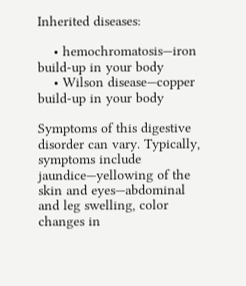Inherited diseases:

    • hemochromatosis—iron build-up in your body
    • Wilson disease—copper build-up in your body

Symptoms of this digestive disorder can vary. Typically, symptoms include jaundice—yellowing of the skin and eyes—abdominal and leg swelling, color changes in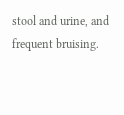stool and urine, and frequent bruising.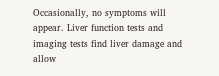Occasionally, no symptoms will appear. Liver function tests and imaging tests find liver damage and allow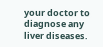your doctor to diagnose any liver diseases.